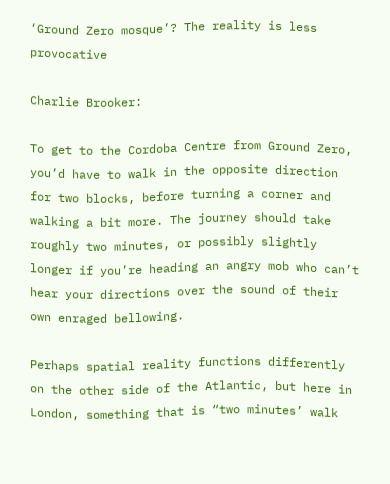‘Ground Zero mosque’? The reality is less provocative

Charlie Brooker:

To get to the Cordoba Centre from Ground Zero, you’d have to walk in the opposite direction for two blocks, before turning a corner and walking a bit more. The journey should take roughly two minutes, or possibly slightly longer if you’re heading an angry mob who can’t hear your directions over the sound of their own enraged bellowing.

Perhaps spatial reality functions differently on the other side of the Atlantic, but here in London, something that is “two minutes’ walk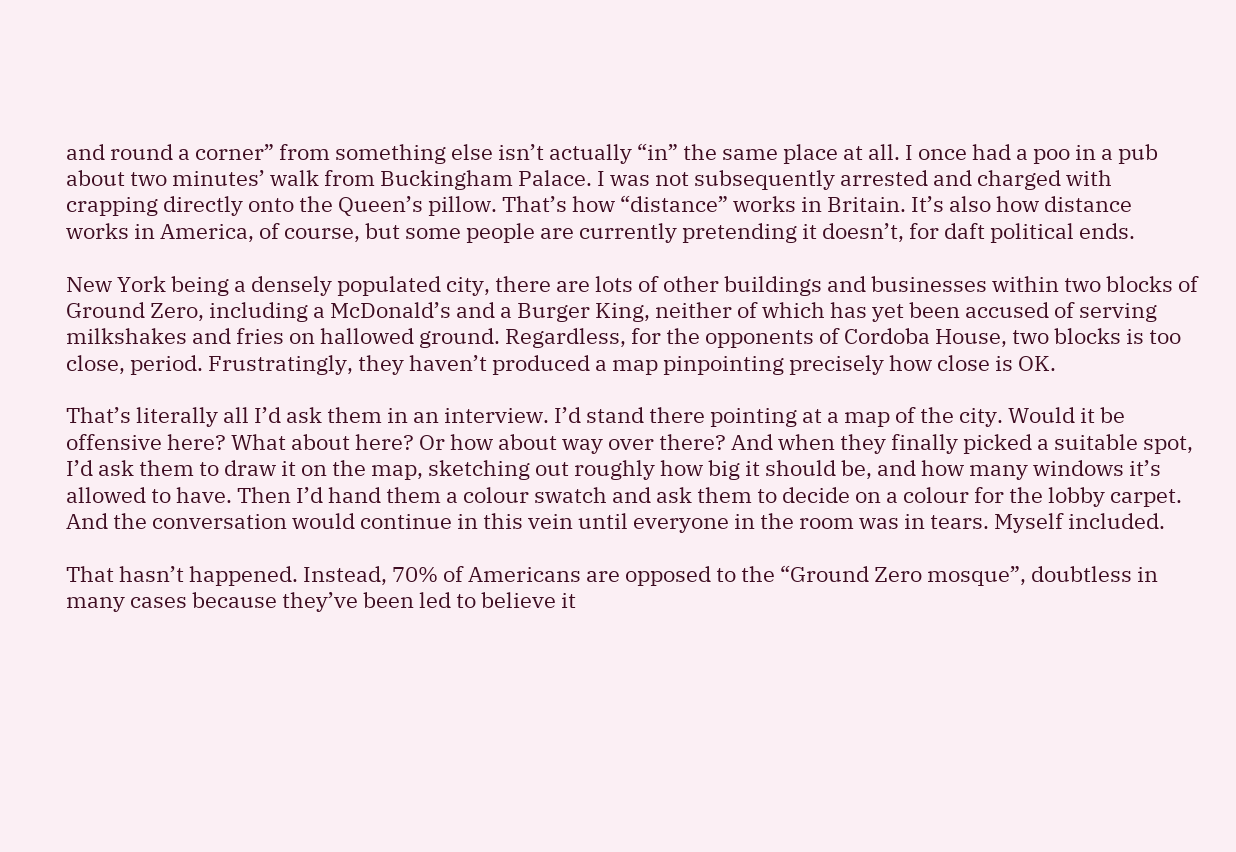and round a corner” from something else isn’t actually “in” the same place at all. I once had a poo in a pub about two minutes’ walk from Buckingham Palace. I was not subsequently arrested and charged with crapping directly onto the Queen’s pillow. That’s how “distance” works in Britain. It’s also how distance works in America, of course, but some people are currently pretending it doesn’t, for daft political ends.

New York being a densely populated city, there are lots of other buildings and businesses within two blocks of Ground Zero, including a McDonald’s and a Burger King, neither of which has yet been accused of serving milkshakes and fries on hallowed ground. Regardless, for the opponents of Cordoba House, two blocks is too close, period. Frustratingly, they haven’t produced a map pinpointing precisely how close is OK.

That’s literally all I’d ask them in an interview. I’d stand there pointing at a map of the city. Would it be offensive here? What about here? Or how about way over there? And when they finally picked a suitable spot, I’d ask them to draw it on the map, sketching out roughly how big it should be, and how many windows it’s allowed to have. Then I’d hand them a colour swatch and ask them to decide on a colour for the lobby carpet. And the conversation would continue in this vein until everyone in the room was in tears. Myself included.

That hasn’t happened. Instead, 70% of Americans are opposed to the “Ground Zero mosque”, doubtless in many cases because they’ve been led to believe it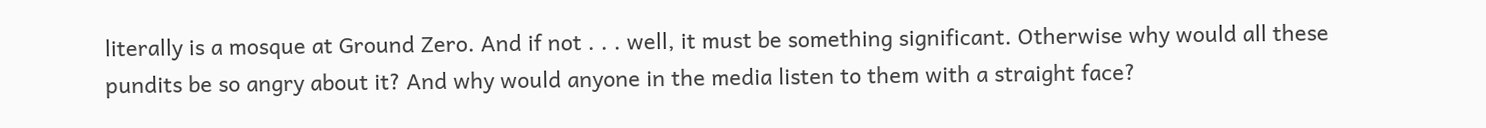literally is a mosque at Ground Zero. And if not . . . well, it must be something significant. Otherwise why would all these pundits be so angry about it? And why would anyone in the media listen to them with a straight face?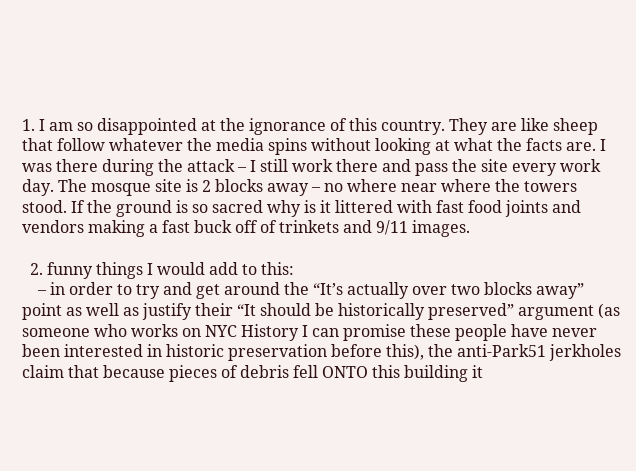1. I am so disappointed at the ignorance of this country. They are like sheep that follow whatever the media spins without looking at what the facts are. I was there during the attack – I still work there and pass the site every work day. The mosque site is 2 blocks away – no where near where the towers stood. If the ground is so sacred why is it littered with fast food joints and vendors making a fast buck off of trinkets and 9/11 images.

  2. funny things I would add to this:
    – in order to try and get around the “It’s actually over two blocks away” point as well as justify their “It should be historically preserved” argument (as someone who works on NYC History I can promise these people have never been interested in historic preservation before this), the anti-Park51 jerkholes claim that because pieces of debris fell ONTO this building it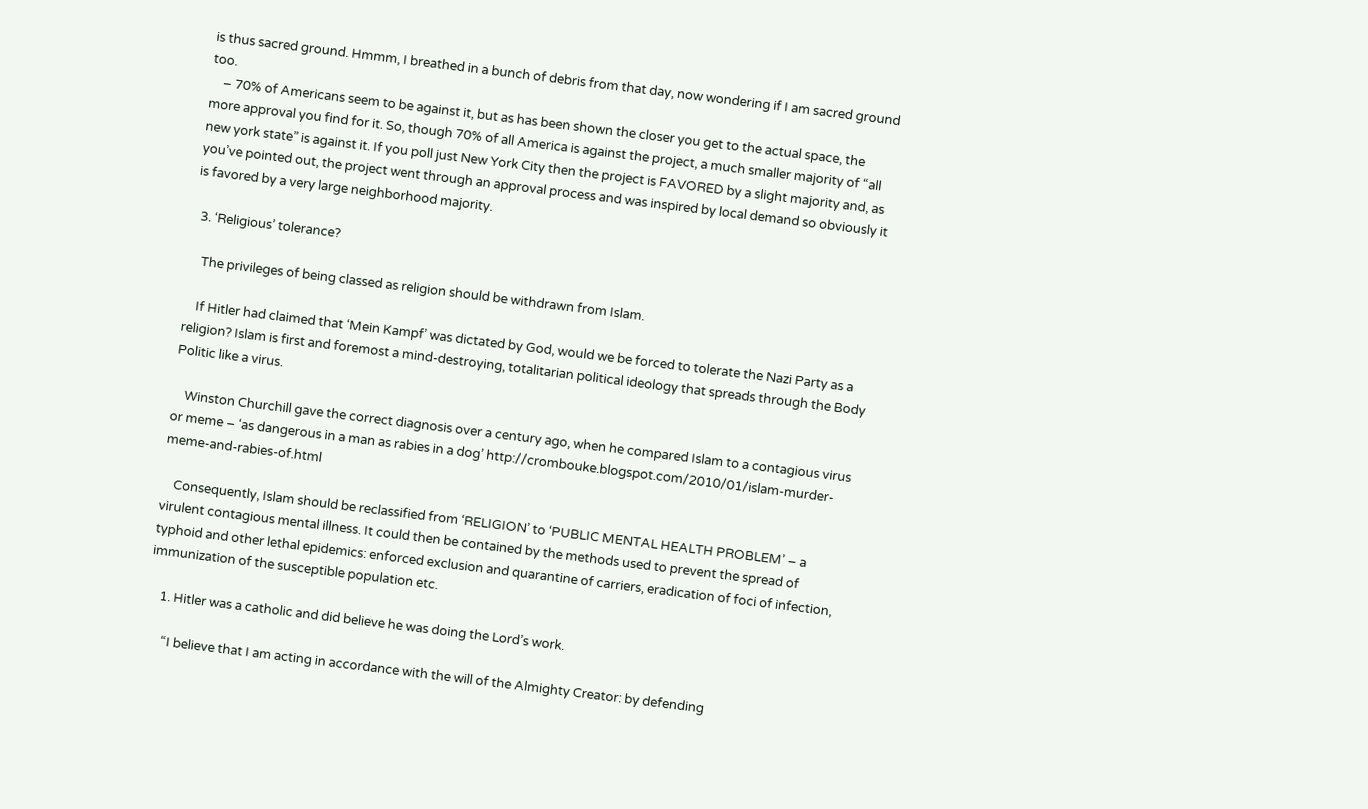is thus sacred ground. Hmmm, I breathed in a bunch of debris from that day, now wondering if I am sacred ground too.
    – 70% of Americans seem to be against it, but as has been shown the closer you get to the actual space, the more approval you find for it. So, though 70% of all America is against the project, a much smaller majority of “all new york state” is against it. If you poll just New York City then the project is FAVORED by a slight majority and, as you’ve pointed out, the project went through an approval process and was inspired by local demand so obviously it is favored by a very large neighborhood majority.

  3. ‘Religious’ tolerance?

    The privileges of being classed as religion should be withdrawn from Islam.

    If Hitler had claimed that ‘Mein Kampf’ was dictated by God, would we be forced to tolerate the Nazi Party as a religion? Islam is first and foremost a mind-destroying, totalitarian political ideology that spreads through the Body Politic like a virus.

    Winston Churchill gave the correct diagnosis over a century ago, when he compared Islam to a contagious virus or meme – ‘as dangerous in a man as rabies in a dog’ http://crombouke.blogspot.com/2010/01/islam-murder-meme-and-rabies-of.html

    Consequently, Islam should be reclassified from ‘RELIGION’ to ‘PUBLIC MENTAL HEALTH PROBLEM’ – a virulent contagious mental illness. It could then be contained by the methods used to prevent the spread of typhoid and other lethal epidemics: enforced exclusion and quarantine of carriers, eradication of foci of infection, immunization of the susceptible population etc.

    1. Hitler was a catholic and did believe he was doing the Lord’s work.

      “I believe that I am acting in accordance with the will of the Almighty Creator: by defending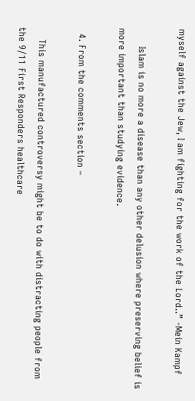myself against the Jew, I am fighting for the work of the Lord..” -Mein Kampf

      Islam is no more a disease than any other delusion where preserving belief is more important than studying evidence.

  4. From the comments section –

    This manufactured controversy might be to do with distracting people from the 9/11 First Responders healthcare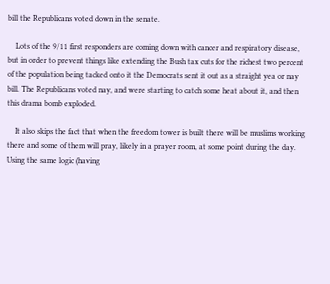bill the Republicans voted down in the senate.

    Lots of the 9/11 first responders are coming down with cancer and respiratory disease, but in order to prevent things like extending the Bush tax cuts for the richest two percent of the population being tacked onto it the Democrats sent it out as a straight yea or nay bill. The Republicans voted nay, and were starting to catch some heat about it, and then this drama bomb exploded.

    It also skips the fact that when the freedom tower is built there will be muslims working there and some of them will pray, likely in a prayer room, at some point during the day. Using the same logic (having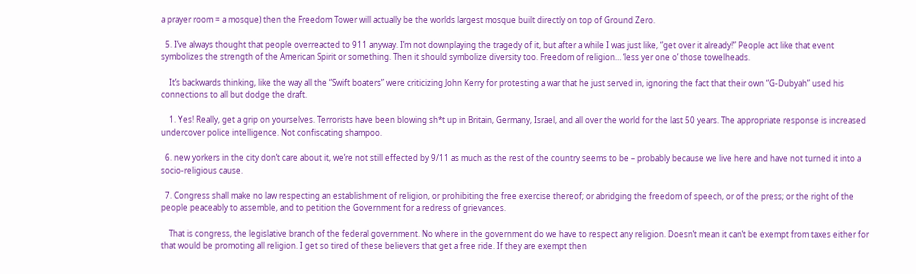a prayer room = a mosque) then the Freedom Tower will actually be the worlds largest mosque built directly on top of Ground Zero.

  5. I’ve always thought that people overreacted to 911 anyway. I’m not downplaying the tragedy of it, but after a while I was just like, “get over it already!” People act like that event symbolizes the strength of the American Spirit or something. Then it should symbolize diversity too. Freedom of religion… ‘less yer one o’ those towelheads.

    It’s backwards thinking, like the way all the “Swift boaters” were criticizing John Kerry for protesting a war that he just served in, ignoring the fact that their own “G-Dubyah” used his connections to all but dodge the draft.

    1. Yes! Really, get a grip on yourselves. Terrorists have been blowing sh*t up in Britain, Germany, Israel, and all over the world for the last 50 years. The appropriate response is increased undercover police intelligence. Not confiscating shampoo.

  6. new yorkers in the city don’t care about it, we’re not still effected by 9/11 as much as the rest of the country seems to be – probably because we live here and have not turned it into a socio-religious cause.

  7. Congress shall make no law respecting an establishment of religion, or prohibiting the free exercise thereof; or abridging the freedom of speech, or of the press; or the right of the people peaceably to assemble, and to petition the Government for a redress of grievances.

    That is congress, the legislative branch of the federal government. No where in the government do we have to respect any religion. Doesn’t mean it can’t be exempt from taxes either for that would be promoting all religion. I get so tired of these believers that get a free ride. If they are exempt then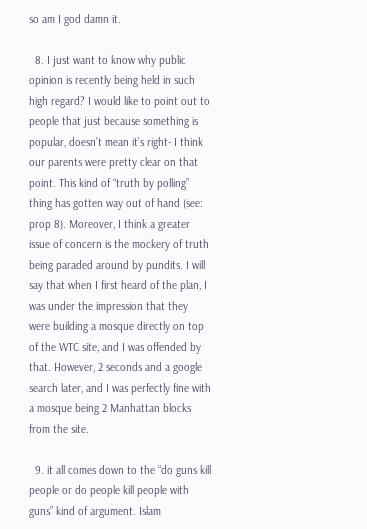so am I god damn it.

  8. I just want to know why public opinion is recently being held in such high regard? I would like to point out to people that just because something is popular, doesn’t mean it’s right- I think our parents were pretty clear on that point. This kind of “truth by polling” thing has gotten way out of hand (see: prop 8). Moreover, I think a greater issue of concern is the mockery of truth being paraded around by pundits. I will say that when I first heard of the plan, I was under the impression that they were building a mosque directly on top of the WTC site, and I was offended by that. However, 2 seconds and a google search later, and I was perfectly fine with a mosque being 2 Manhattan blocks from the site.

  9. it all comes down to the “do guns kill people or do people kill people with guns” kind of argument. Islam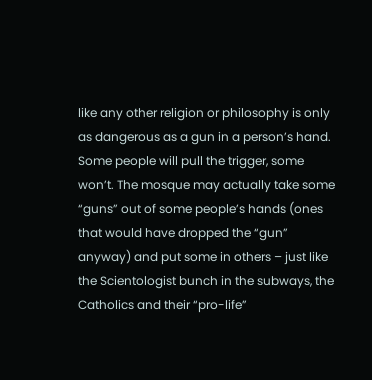like any other religion or philosophy is only as dangerous as a gun in a person’s hand. Some people will pull the trigger, some won’t. The mosque may actually take some “guns” out of some people’s hands (ones that would have dropped the “gun” anyway) and put some in others – just like the Scientologist bunch in the subways, the Catholics and their “pro-life”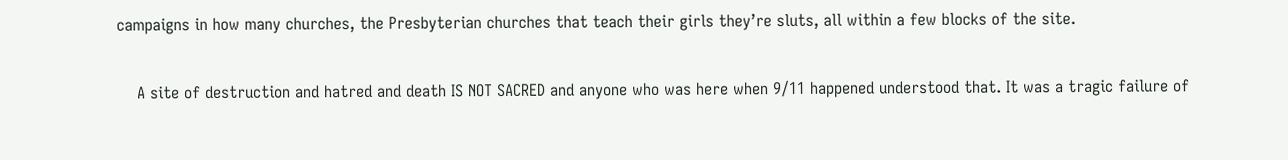campaigns in how many churches, the Presbyterian churches that teach their girls they’re sluts, all within a few blocks of the site.

    A site of destruction and hatred and death IS NOT SACRED and anyone who was here when 9/11 happened understood that. It was a tragic failure of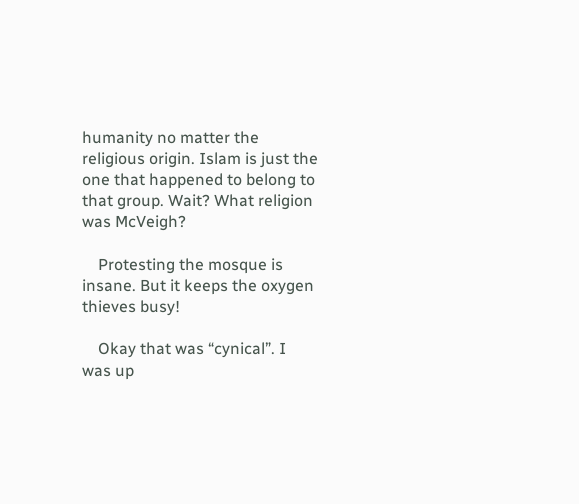humanity no matter the religious origin. Islam is just the one that happened to belong to that group. Wait? What religion was McVeigh?

    Protesting the mosque is insane. But it keeps the oxygen thieves busy!

    Okay that was “cynical”. I was up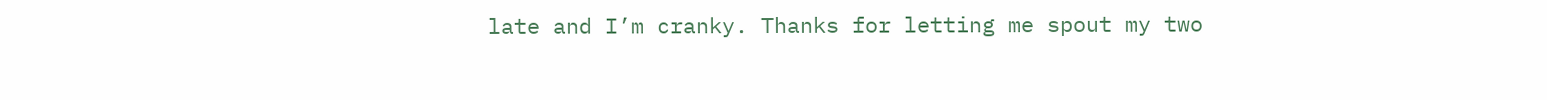late and I’m cranky. Thanks for letting me spout my two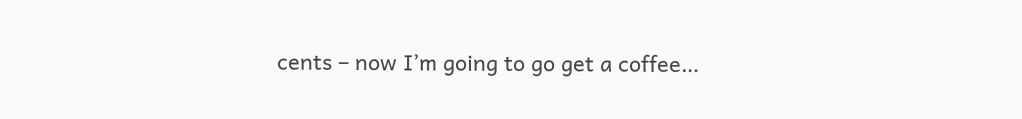cents – now I’m going to go get a coffee…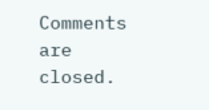Comments are closed.